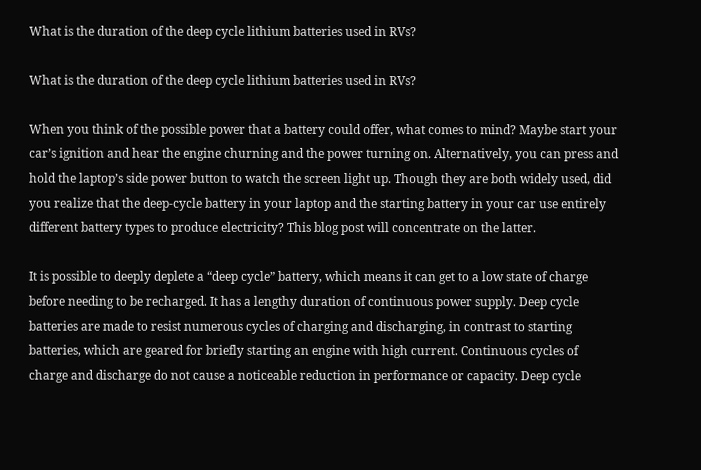What is the duration of the deep cycle lithium batteries used in RVs?

What is the duration of the deep cycle lithium batteries used in RVs?

When you think of the possible power that a battery could offer, what comes to mind? Maybe start your car’s ignition and hear the engine churning and the power turning on. Alternatively, you can press and hold the laptop’s side power button to watch the screen light up. Though they are both widely used, did you realize that the deep-cycle battery in your laptop and the starting battery in your car use entirely different battery types to produce electricity? This blog post will concentrate on the latter.

It is possible to deeply deplete a “deep cycle” battery, which means it can get to a low state of charge before needing to be recharged. It has a lengthy duration of continuous power supply. Deep cycle batteries are made to resist numerous cycles of charging and discharging, in contrast to starting batteries, which are geared for briefly starting an engine with high current. Continuous cycles of charge and discharge do not cause a noticeable reduction in performance or capacity. Deep cycle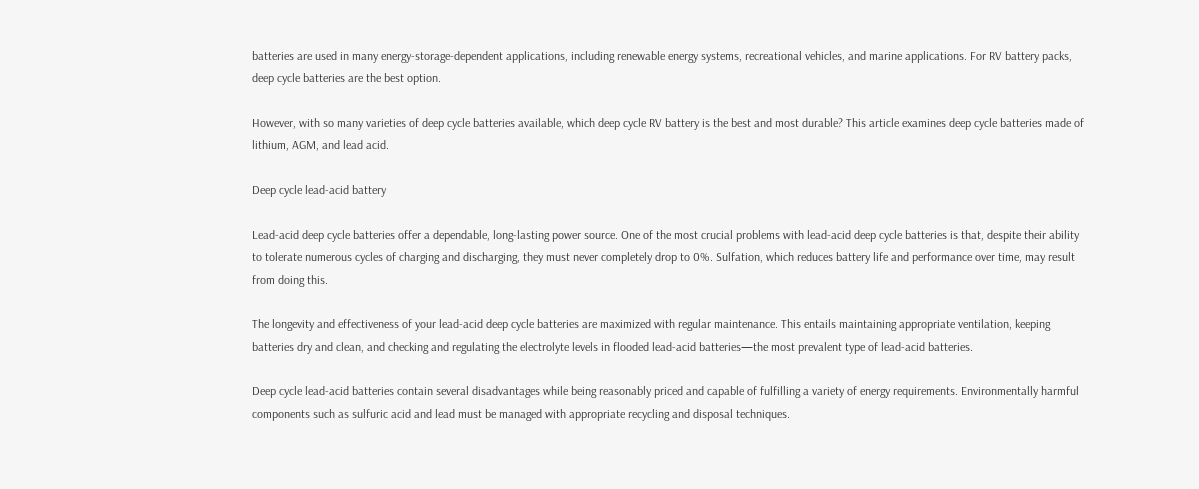batteries are used in many energy-storage-dependent applications, including renewable energy systems, recreational vehicles, and marine applications. For RV battery packs, deep cycle batteries are the best option.

However, with so many varieties of deep cycle batteries available, which deep cycle RV battery is the best and most durable? This article examines deep cycle batteries made of lithium, AGM, and lead acid.

Deep cycle lead-acid battery

Lead-acid deep cycle batteries offer a dependable, long-lasting power source. One of the most crucial problems with lead-acid deep cycle batteries is that, despite their ability to tolerate numerous cycles of charging and discharging, they must never completely drop to 0%. Sulfation, which reduces battery life and performance over time, may result from doing this.

The longevity and effectiveness of your lead-acid deep cycle batteries are maximized with regular maintenance. This entails maintaining appropriate ventilation, keeping batteries dry and clean, and checking and regulating the electrolyte levels in flooded lead-acid batteries—the most prevalent type of lead-acid batteries.

Deep cycle lead-acid batteries contain several disadvantages while being reasonably priced and capable of fulfilling a variety of energy requirements. Environmentally harmful components such as sulfuric acid and lead must be managed with appropriate recycling and disposal techniques.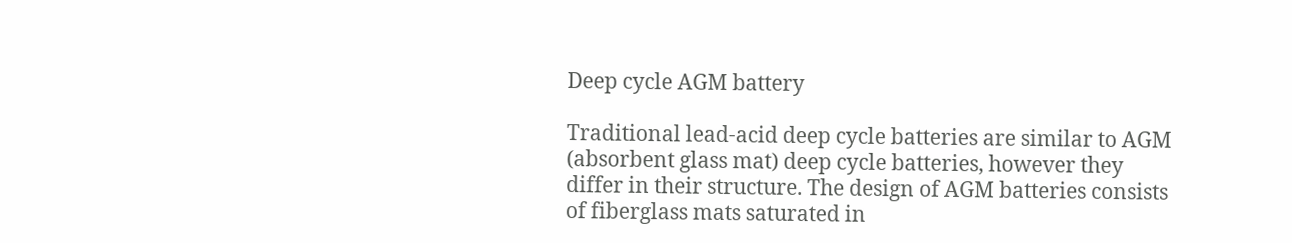Deep cycle AGM battery

Traditional lead-acid deep cycle batteries are similar to AGM (absorbent glass mat) deep cycle batteries, however they differ in their structure. The design of AGM batteries consists of fiberglass mats saturated in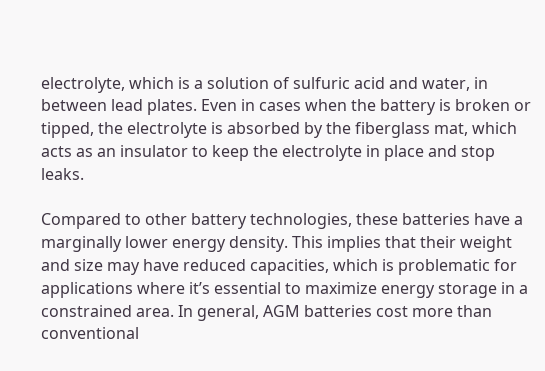electrolyte, which is a solution of sulfuric acid and water, in between lead plates. Even in cases when the battery is broken or tipped, the electrolyte is absorbed by the fiberglass mat, which acts as an insulator to keep the electrolyte in place and stop leaks.

Compared to other battery technologies, these batteries have a marginally lower energy density. This implies that their weight and size may have reduced capacities, which is problematic for applications where it’s essential to maximize energy storage in a constrained area. In general, AGM batteries cost more than conventional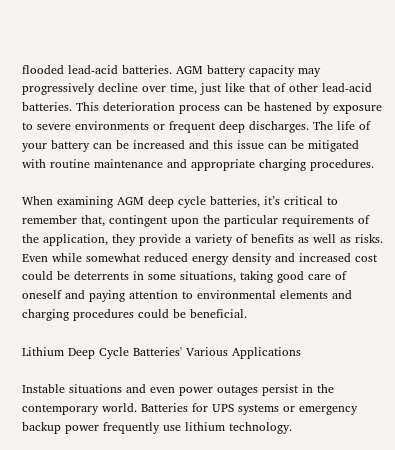flooded lead-acid batteries. AGM battery capacity may progressively decline over time, just like that of other lead-acid batteries. This deterioration process can be hastened by exposure to severe environments or frequent deep discharges. The life of your battery can be increased and this issue can be mitigated with routine maintenance and appropriate charging procedures.

When examining AGM deep cycle batteries, it’s critical to remember that, contingent upon the particular requirements of the application, they provide a variety of benefits as well as risks. Even while somewhat reduced energy density and increased cost could be deterrents in some situations, taking good care of oneself and paying attention to environmental elements and charging procedures could be beneficial.

Lithium Deep Cycle Batteries' Various Applications

Instable situations and even power outages persist in the contemporary world. Batteries for UPS systems or emergency backup power frequently use lithium technology.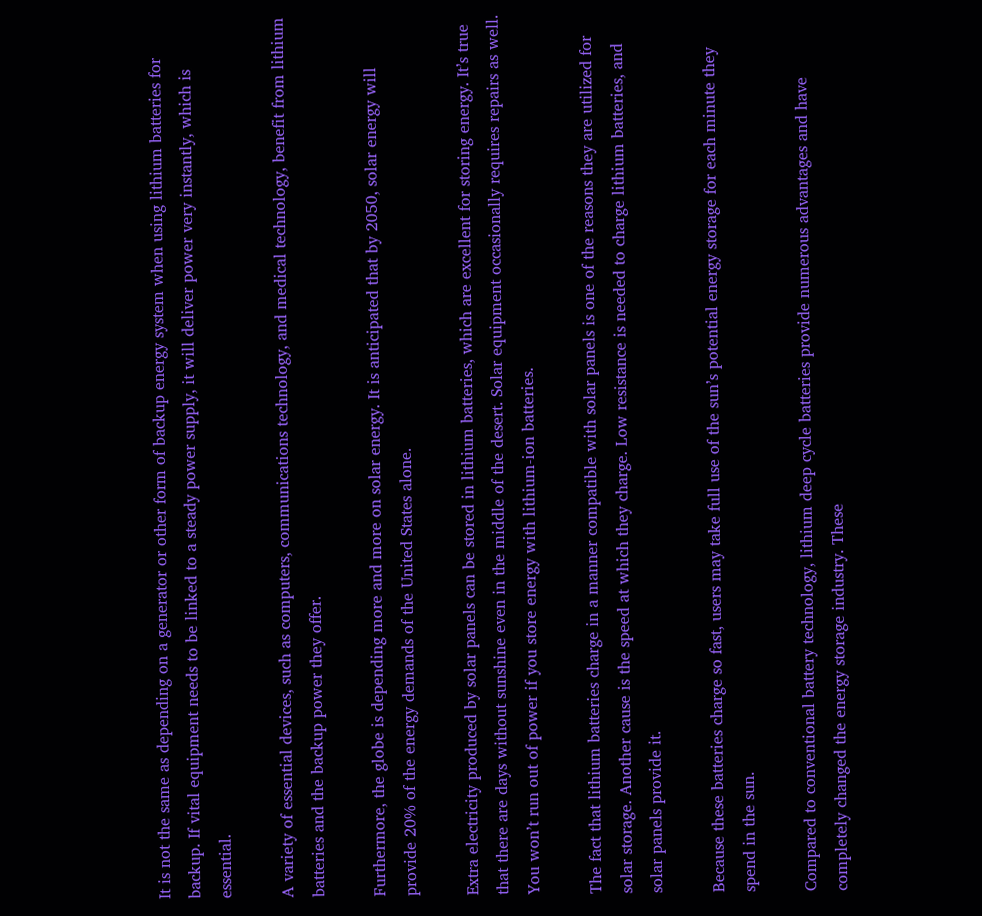It is not the same as depending on a generator or other form of backup energy system when using lithium batteries for backup. If vital equipment needs to be linked to a steady power supply, it will deliver power very instantly, which is essential.

A variety of essential devices, such as computers, communications technology, and medical technology, benefit from lithium batteries and the backup power they offer.

Furthermore, the globe is depending more and more on solar energy. It is anticipated that by 2050, solar energy will provide 20% of the energy demands of the United States alone.

Extra electricity produced by solar panels can be stored in lithium batteries, which are excellent for storing energy. It’s true that there are days without sunshine even in the middle of the desert. Solar equipment occasionally requires repairs as well. You won’t run out of power if you store energy with lithium-ion batteries.

The fact that lithium batteries charge in a manner compatible with solar panels is one of the reasons they are utilized for solar storage. Another cause is the speed at which they charge. Low resistance is needed to charge lithium batteries, and solar panels provide it.

Because these batteries charge so fast, users may take full use of the sun’s potential energy storage for each minute they spend in the sun.

Compared to conventional battery technology, lithium deep cycle batteries provide numerous advantages and have completely changed the energy storage industry. These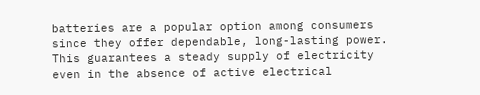batteries are a popular option among consumers since they offer dependable, long-lasting power. This guarantees a steady supply of electricity even in the absence of active electrical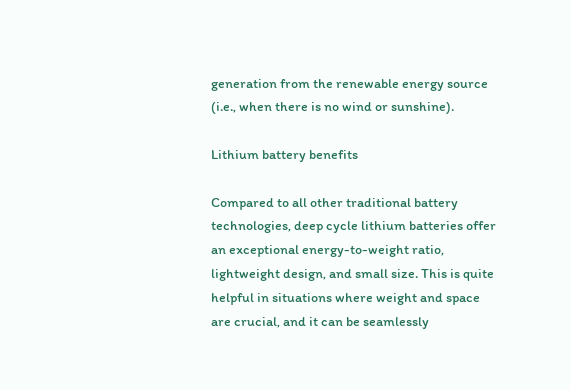generation from the renewable energy source (i.e., when there is no wind or sunshine).

Lithium battery benefits

Compared to all other traditional battery technologies, deep cycle lithium batteries offer an exceptional energy-to-weight ratio, lightweight design, and small size. This is quite helpful in situations where weight and space are crucial, and it can be seamlessly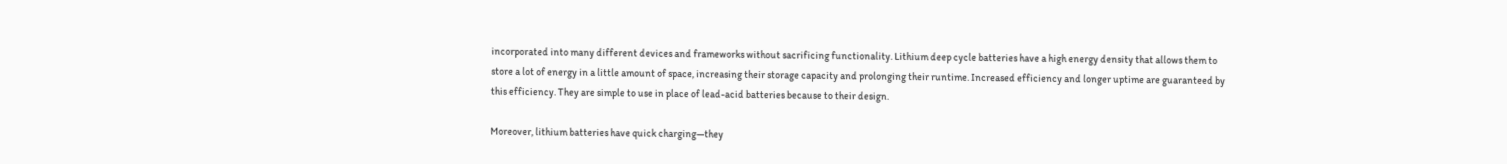incorporated into many different devices and frameworks without sacrificing functionality. Lithium deep cycle batteries have a high energy density that allows them to store a lot of energy in a little amount of space, increasing their storage capacity and prolonging their runtime. Increased efficiency and longer uptime are guaranteed by this efficiency. They are simple to use in place of lead-acid batteries because to their design.

Moreover, lithium batteries have quick charging—they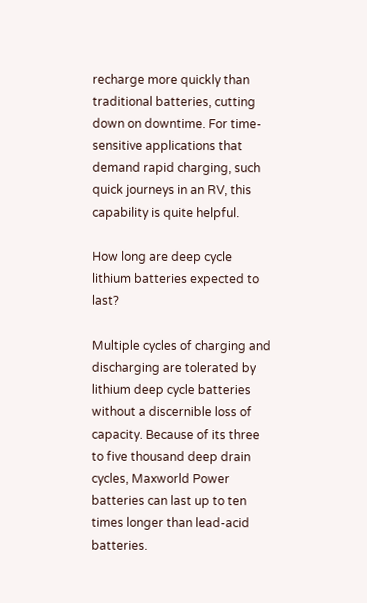recharge more quickly than traditional batteries, cutting down on downtime. For time-sensitive applications that demand rapid charging, such quick journeys in an RV, this capability is quite helpful.

How long are deep cycle lithium batteries expected to last?

Multiple cycles of charging and discharging are tolerated by lithium deep cycle batteries without a discernible loss of capacity. Because of its three to five thousand deep drain cycles, Maxworld Power batteries can last up to ten times longer than lead-acid batteries.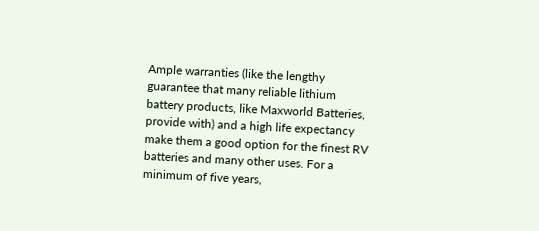Ample warranties (like the lengthy guarantee that many reliable lithium battery products, like Maxworld Batteries, provide with) and a high life expectancy make them a good option for the finest RV batteries and many other uses. For a minimum of five years,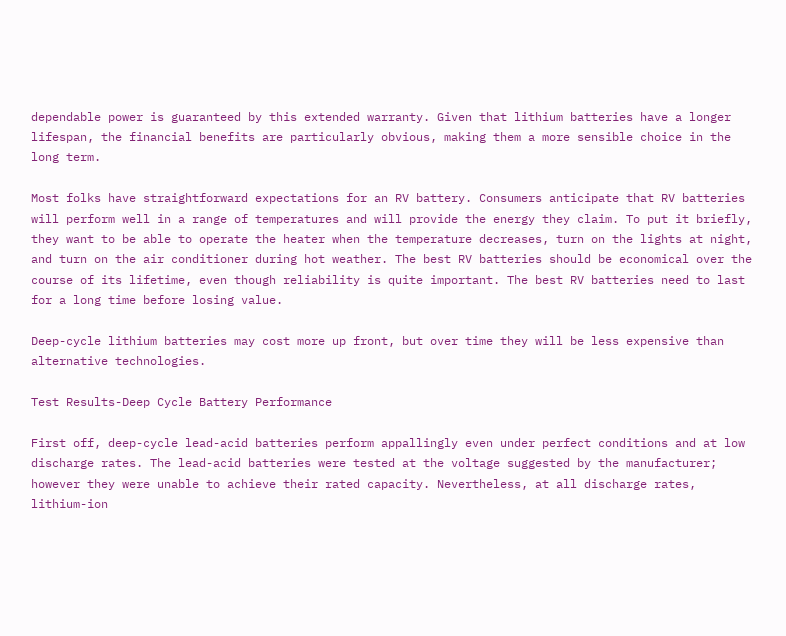dependable power is guaranteed by this extended warranty. Given that lithium batteries have a longer lifespan, the financial benefits are particularly obvious, making them a more sensible choice in the long term.

Most folks have straightforward expectations for an RV battery. Consumers anticipate that RV batteries will perform well in a range of temperatures and will provide the energy they claim. To put it briefly, they want to be able to operate the heater when the temperature decreases, turn on the lights at night, and turn on the air conditioner during hot weather. The best RV batteries should be economical over the course of its lifetime, even though reliability is quite important. The best RV batteries need to last for a long time before losing value.

Deep-cycle lithium batteries may cost more up front, but over time they will be less expensive than alternative technologies.

Test Results-Deep Cycle Battery Performance

First off, deep-cycle lead-acid batteries perform appallingly even under perfect conditions and at low discharge rates. The lead-acid batteries were tested at the voltage suggested by the manufacturer; however they were unable to achieve their rated capacity. Nevertheless, at all discharge rates, lithium-ion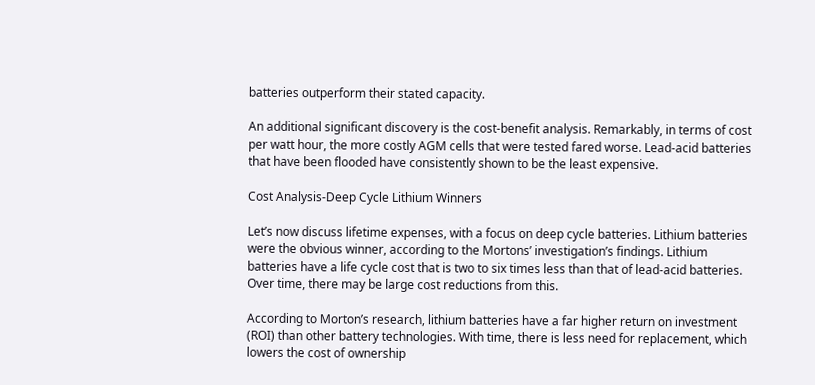batteries outperform their stated capacity.

An additional significant discovery is the cost-benefit analysis. Remarkably, in terms of cost per watt hour, the more costly AGM cells that were tested fared worse. Lead-acid batteries that have been flooded have consistently shown to be the least expensive.

Cost Analysis-Deep Cycle Lithium Winners

Let’s now discuss lifetime expenses, with a focus on deep cycle batteries. Lithium batteries were the obvious winner, according to the Mortons’ investigation’s findings. Lithium batteries have a life cycle cost that is two to six times less than that of lead-acid batteries. Over time, there may be large cost reductions from this.

According to Morton’s research, lithium batteries have a far higher return on investment (ROI) than other battery technologies. With time, there is less need for replacement, which lowers the cost of ownership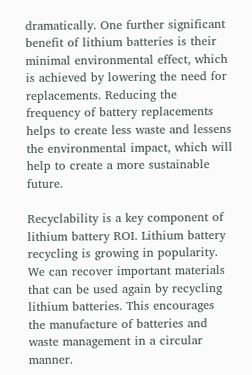dramatically. One further significant benefit of lithium batteries is their minimal environmental effect, which is achieved by lowering the need for replacements. Reducing the frequency of battery replacements helps to create less waste and lessens the environmental impact, which will help to create a more sustainable future.

Recyclability is a key component of lithium battery ROI. Lithium battery recycling is growing in popularity. We can recover important materials that can be used again by recycling lithium batteries. This encourages the manufacture of batteries and waste management in a circular manner.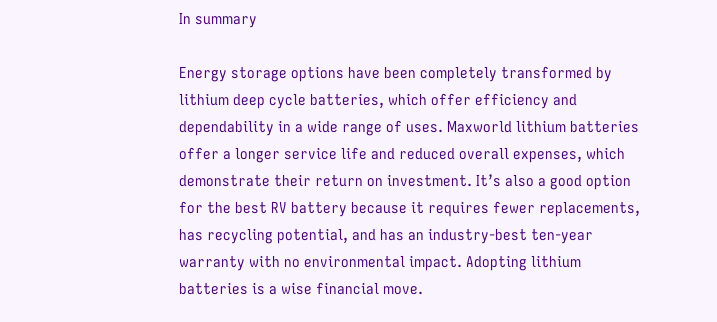In summary

Energy storage options have been completely transformed by lithium deep cycle batteries, which offer efficiency and dependability in a wide range of uses. Maxworld lithium batteries offer a longer service life and reduced overall expenses, which demonstrate their return on investment. It’s also a good option for the best RV battery because it requires fewer replacements, has recycling potential, and has an industry-best ten-year warranty with no environmental impact. Adopting lithium batteries is a wise financial move.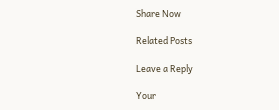Share Now

Related Posts

Leave a Reply

Your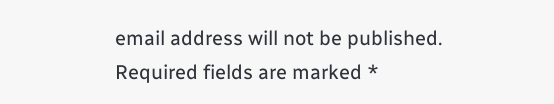email address will not be published. Required fields are marked *